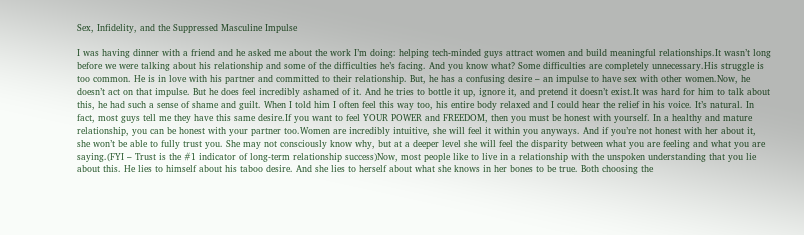Sex, Infidelity, and the Suppressed Masculine Impulse

I was having dinner with a friend and he asked me about the work I’m doing: helping tech-minded guys attract women and build meaningful relationships.It wasn’t long before we were talking about his relationship and some of the difficulties he’s facing. And you know what? Some difficulties are completely unnecessary.His struggle is too common. He is in love with his partner and committed to their relationship. But, he has a confusing desire – an impulse to have sex with other women.Now, he doesn’t act on that impulse. But he does feel incredibly ashamed of it. And he tries to bottle it up, ignore it, and pretend it doesn’t exist.It was hard for him to talk about this, he had such a sense of shame and guilt. When I told him I often feel this way too, his entire body relaxed and I could hear the relief in his voice. It’s natural. In fact, most guys tell me they have this same desire.If you want to feel YOUR POWER and FREEDOM, then you must be honest with yourself. In a healthy and mature relationship, you can be honest with your partner too.Women are incredibly intuitive, she will feel it within you anyways. And if you’re not honest with her about it, she won’t be able to fully trust you. She may not consciously know why, but at a deeper level she will feel the disparity between what you are feeling and what you are saying.(FYI – Trust is the #1 indicator of long-term relationship success)Now, most people like to live in a relationship with the unspoken understanding that you lie about this. He lies to himself about his taboo desire. And she lies to herself about what she knows in her bones to be true. Both choosing the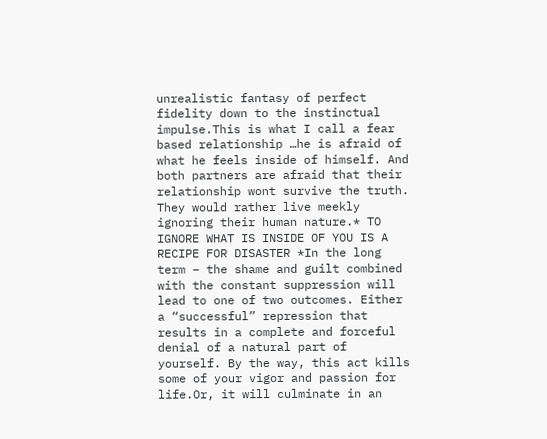unrealistic fantasy of perfect fidelity down to the instinctual impulse.This is what I call a fear based relationship …he is afraid of what he feels inside of himself. And both partners are afraid that their relationship wont survive the truth. They would rather live meekly ignoring their human nature.* TO IGNORE WHAT IS INSIDE OF YOU IS A RECIPE FOR DISASTER *In the long term – the shame and guilt combined with the constant suppression will lead to one of two outcomes. Either a “successful” repression that results in a complete and forceful denial of a natural part of yourself. By the way, this act kills some of your vigor and passion for life.Or, it will culminate in an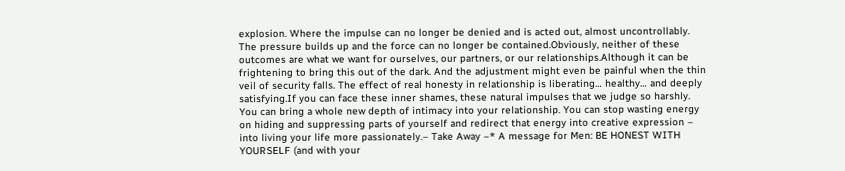explosion. Where the impulse can no longer be denied and is acted out, almost uncontrollably. The pressure builds up and the force can no longer be contained.Obviously, neither of these outcomes are what we want for ourselves, our partners, or our relationships.Although it can be frightening to bring this out of the dark. And the adjustment might even be painful when the thin veil of security falls. The effect of real honesty in relationship is liberating… healthy… and deeply satisfying.If you can face these inner shames, these natural impulses that we judge so harshly. You can bring a whole new depth of intimacy into your relationship. You can stop wasting energy on hiding and suppressing parts of yourself and redirect that energy into creative expression – into living your life more passionately.– Take Away –* A message for Men: BE HONEST WITH YOURSELF (and with your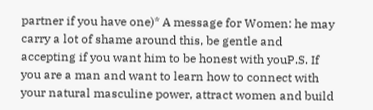partner if you have one)* A message for Women: he may carry a lot of shame around this, be gentle and accepting if you want him to be honest with youP.S. If you are a man and want to learn how to connect with your natural masculine power, attract women and build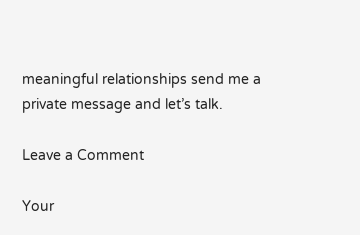meaningful relationships send me a private message and let’s talk.

Leave a Comment

Your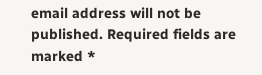email address will not be published. Required fields are marked *